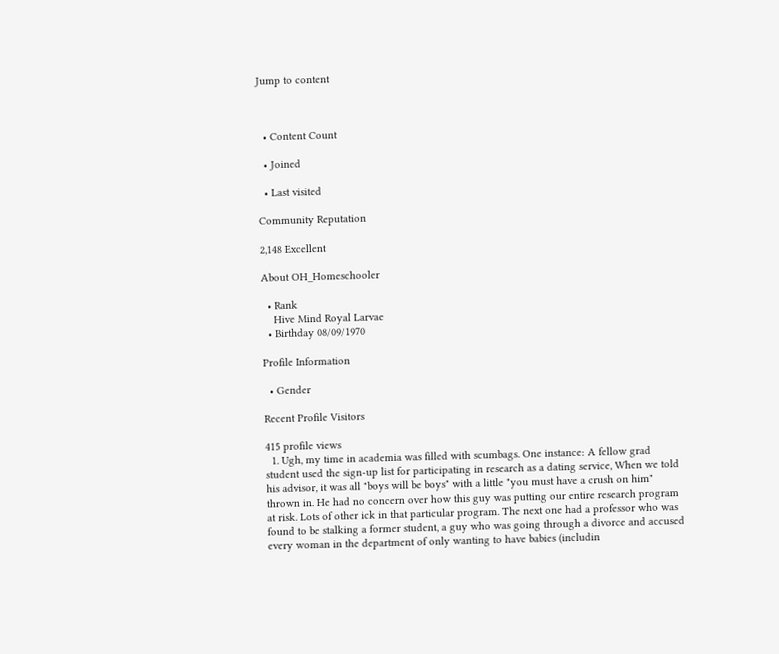Jump to content



  • Content Count

  • Joined

  • Last visited

Community Reputation

2,148 Excellent

About OH_Homeschooler

  • Rank
    Hive Mind Royal Larvae
  • Birthday 08/09/1970

Profile Information

  • Gender

Recent Profile Visitors

415 profile views
  1. Ugh, my time in academia was filled with scumbags. One instance: A fellow grad student used the sign-up list for participating in research as a dating service, When we told his advisor, it was all "boys will be boys" with a little "you must have a crush on him" thrown in. He had no concern over how this guy was putting our entire research program at risk. Lots of other ick in that particular program. The next one had a professor who was found to be stalking a former student, a guy who was going through a divorce and accused every woman in the department of only wanting to have babies (includin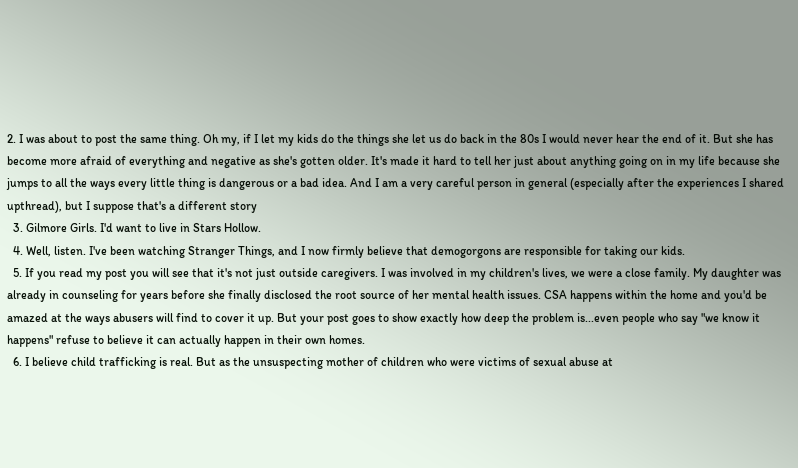2. I was about to post the same thing. Oh my, if I let my kids do the things she let us do back in the 80s I would never hear the end of it. But she has become more afraid of everything and negative as she's gotten older. It's made it hard to tell her just about anything going on in my life because she jumps to all the ways every little thing is dangerous or a bad idea. And I am a very careful person in general (especially after the experiences I shared upthread), but I suppose that's a different story
  3. Gilmore Girls. I'd want to live in Stars Hollow.
  4. Well, listen. I've been watching Stranger Things, and I now firmly believe that demogorgons are responsible for taking our kids.
  5. If you read my post you will see that it's not just outside caregivers. I was involved in my children's lives, we were a close family. My daughter was already in counseling for years before she finally disclosed the root source of her mental health issues. CSA happens within the home and you'd be amazed at the ways abusers will find to cover it up. But your post goes to show exactly how deep the problem is...even people who say "we know it happens" refuse to believe it can actually happen in their own homes.
  6. I believe child trafficking is real. But as the unsuspecting mother of children who were victims of sexual abuse at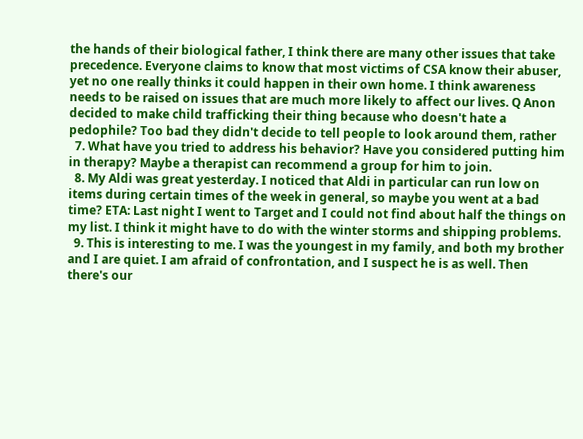the hands of their biological father, I think there are many other issues that take precedence. Everyone claims to know that most victims of CSA know their abuser, yet no one really thinks it could happen in their own home. I think awareness needs to be raised on issues that are much more likely to affect our lives. Q Anon decided to make child trafficking their thing because who doesn't hate a pedophile? Too bad they didn't decide to tell people to look around them, rather
  7. What have you tried to address his behavior? Have you considered putting him in therapy? Maybe a therapist can recommend a group for him to join.
  8. My Aldi was great yesterday. I noticed that Aldi in particular can run low on items during certain times of the week in general, so maybe you went at a bad time? ETA: Last night I went to Target and I could not find about half the things on my list. I think it might have to do with the winter storms and shipping problems.
  9. This is interesting to me. I was the youngest in my family, and both my brother and I are quiet. I am afraid of confrontation, and I suspect he is as well. Then there's our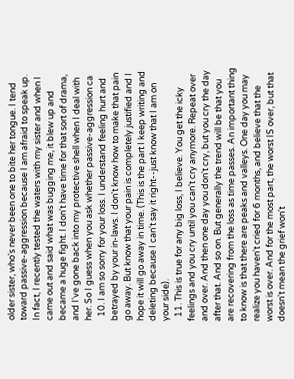older sister, who's never been one to bite her tongue. I tend toward passive-aggression because I am afraid to speak up. In fact, I recently tested the waters with my sister and when I came out and said what was bugging me, it blew up and became a huge fight. I don't have time for that sort of drama, and I've gone back into my protective shell when I deal with her. So I guess when you ask whether passive-aggression ca
  10. I am so sorry for your loss. I understand feeling hurt and betrayed by your in-laws. I don't know how to make that pain go away. But know that your pain is completely justified and I hope it will go away in time. (This is the part I keep writing and deleting because I can't say it right--just know that I am on your side).
  11. This is true for any big loss, I believe. You get the icky feelings and you cry until you can't cry anymore. Repeat over and over. And then one day you don't cry, but you cry the day after that. And so on. But generally the trend will be that you are recovering from the loss as time passes. An important thing to know is that there are peaks and valleys. One day you may realize you haven't cried for 6 months, and believe that the worst is over. And for the most part, the worst IS over, but that doesn't mean the grief won't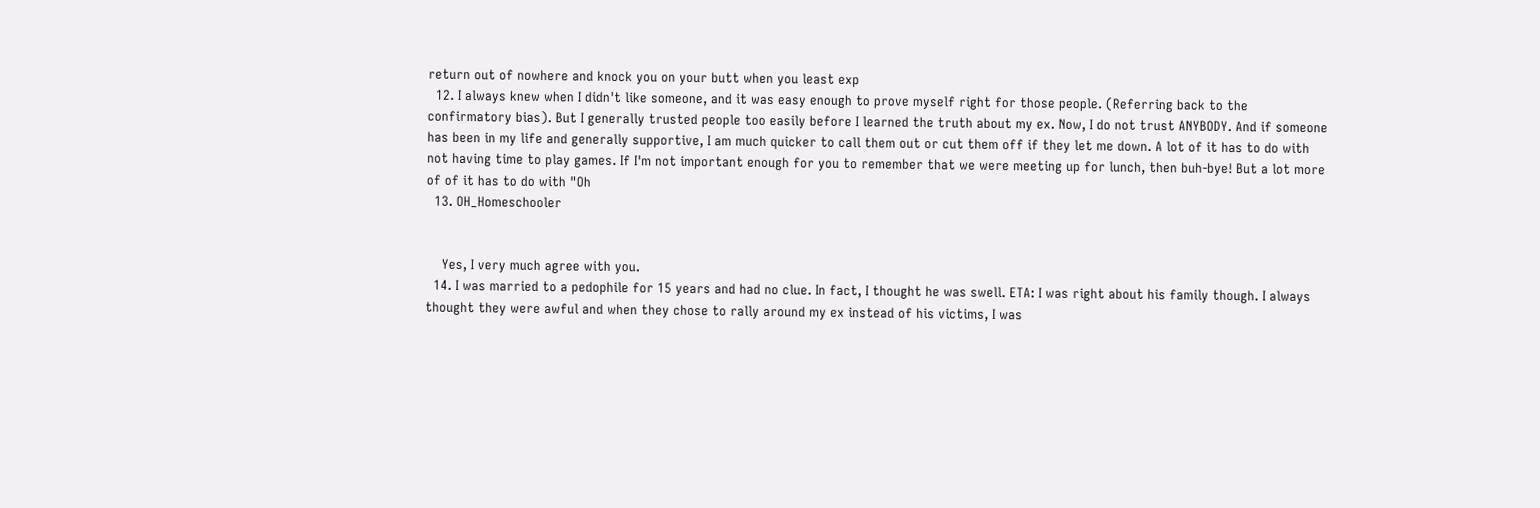return out of nowhere and knock you on your butt when you least exp
  12. I always knew when I didn't like someone, and it was easy enough to prove myself right for those people. (Referring back to the confirmatory bias). But I generally trusted people too easily before I learned the truth about my ex. Now, I do not trust ANYBODY. And if someone has been in my life and generally supportive, I am much quicker to call them out or cut them off if they let me down. A lot of it has to do with not having time to play games. If I'm not important enough for you to remember that we were meeting up for lunch, then buh-bye! But a lot more of of it has to do with "Oh
  13. OH_Homeschooler


    Yes, I very much agree with you.
  14. I was married to a pedophile for 15 years and had no clue. In fact, I thought he was swell. ETA: I was right about his family though. I always thought they were awful and when they chose to rally around my ex instead of his victims, I was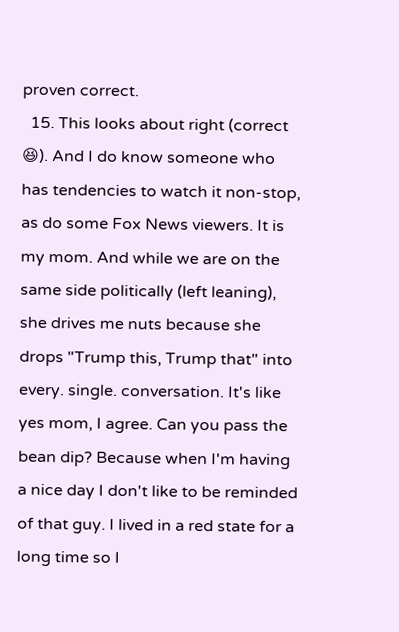proven correct.
  15. This looks about right (correct 😆). And I do know someone who has tendencies to watch it non-stop, as do some Fox News viewers. It is my mom. And while we are on the same side politically (left leaning), she drives me nuts because she drops "Trump this, Trump that" into every. single. conversation. It's like yes mom, I agree. Can you pass the bean dip? Because when I'm having a nice day I don't like to be reminded of that guy. I lived in a red state for a long time so I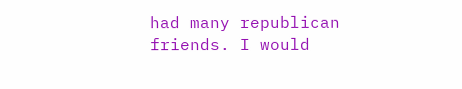had many republican friends. I would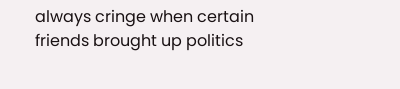always cringe when certain friends brought up politics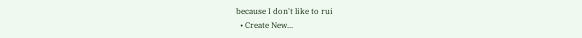because I don't like to rui
  • Create New...